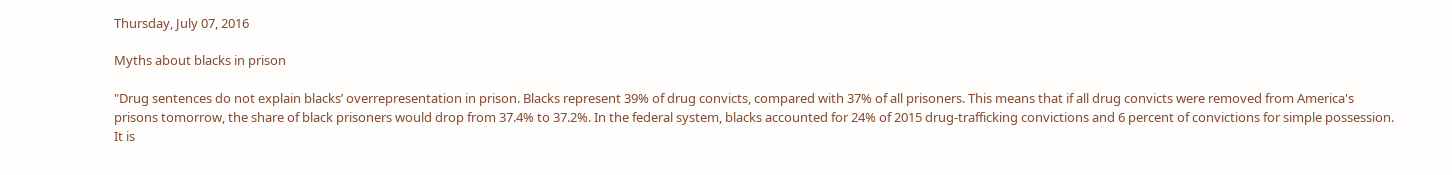Thursday, July 07, 2016

Myths about blacks in prison

"Drug sentences do not explain blacks’ overrepresentation in prison. Blacks represent 39% of drug convicts, compared with 37% of all prisoners. This means that if all drug convicts were removed from America's prisons tomorrow, the share of black prisoners would drop from 37.4% to 37.2%. In the federal system, blacks accounted for 24% of 2015 drug-trafficking convictions and 6 percent of convictions for simple possession. It is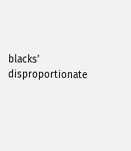blacks’ disproportionate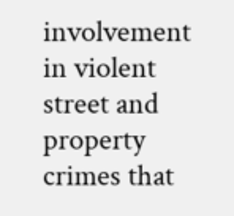involvement in violent street and property crimes that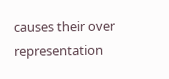causes their over representation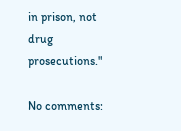in prison, not drug prosecutions."

No comments: